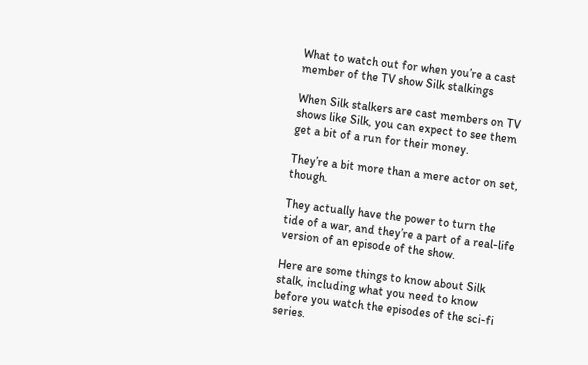What to watch out for when you’re a cast member of the TV show Silk stalkings

When Silk stalkers are cast members on TV shows like Silk, you can expect to see them get a bit of a run for their money.

They’re a bit more than a mere actor on set, though.

They actually have the power to turn the tide of a war, and they’re a part of a real-life version of an episode of the show.

Here are some things to know about Silk stalk, including what you need to know before you watch the episodes of the sci-fi series.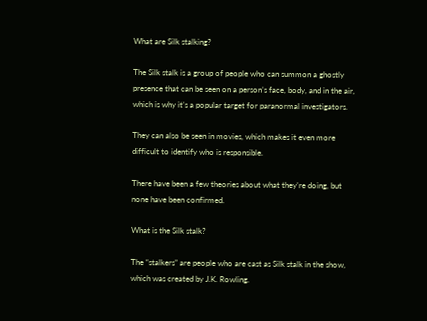What are Silk stalking?

The Silk stalk is a group of people who can summon a ghostly presence that can be seen on a person’s face, body, and in the air, which is why it’s a popular target for paranormal investigators.

They can also be seen in movies, which makes it even more difficult to identify who is responsible.

There have been a few theories about what they’re doing, but none have been confirmed.

What is the Silk stalk?

The “stalkers” are people who are cast as Silk stalk in the show, which was created by J.K. Rowling.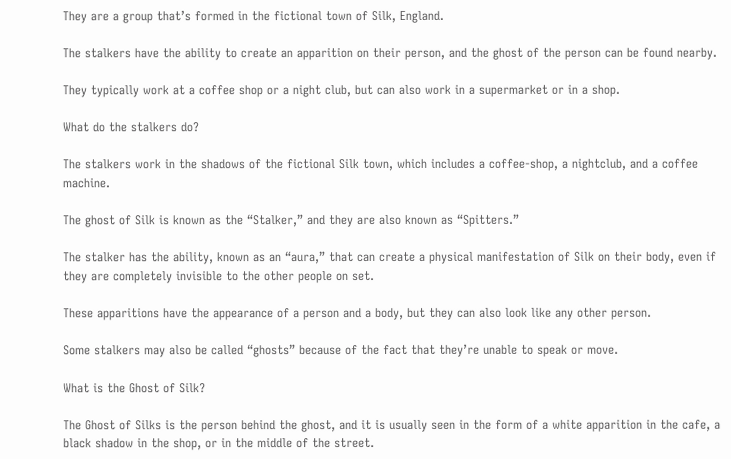They are a group that’s formed in the fictional town of Silk, England.

The stalkers have the ability to create an apparition on their person, and the ghost of the person can be found nearby.

They typically work at a coffee shop or a night club, but can also work in a supermarket or in a shop.

What do the stalkers do?

The stalkers work in the shadows of the fictional Silk town, which includes a coffee-shop, a nightclub, and a coffee machine.

The ghost of Silk is known as the “Stalker,” and they are also known as “Spitters.”

The stalker has the ability, known as an “aura,” that can create a physical manifestation of Silk on their body, even if they are completely invisible to the other people on set.

These apparitions have the appearance of a person and a body, but they can also look like any other person.

Some stalkers may also be called “ghosts” because of the fact that they’re unable to speak or move.

What is the Ghost of Silk?

The Ghost of Silks is the person behind the ghost, and it is usually seen in the form of a white apparition in the cafe, a black shadow in the shop, or in the middle of the street.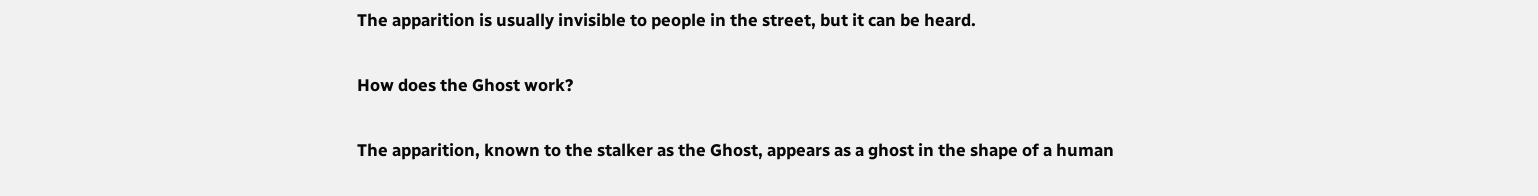The apparition is usually invisible to people in the street, but it can be heard.

How does the Ghost work?

The apparition, known to the stalker as the Ghost, appears as a ghost in the shape of a human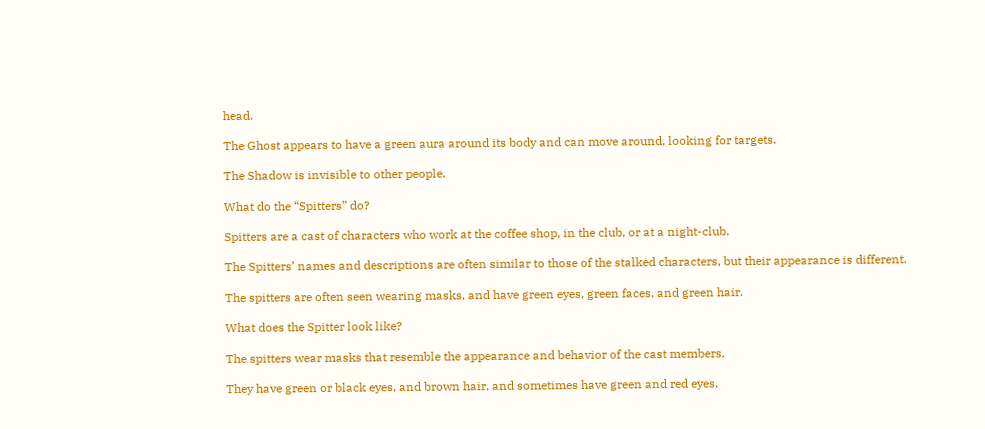head.

The Ghost appears to have a green aura around its body and can move around, looking for targets.

The Shadow is invisible to other people.

What do the “Spitters” do?

Spitters are a cast of characters who work at the coffee shop, in the club, or at a night-club.

The Spitters’ names and descriptions are often similar to those of the stalked characters, but their appearance is different.

The spitters are often seen wearing masks, and have green eyes, green faces, and green hair.

What does the Spitter look like?

The spitters wear masks that resemble the appearance and behavior of the cast members.

They have green or black eyes, and brown hair, and sometimes have green and red eyes.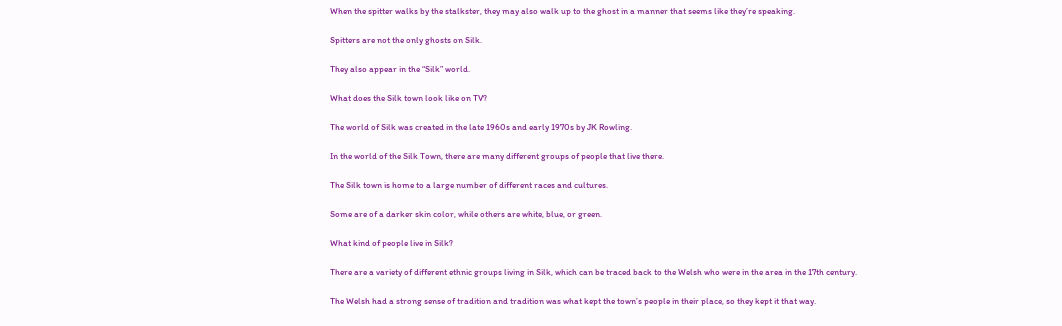When the spitter walks by the stalkster, they may also walk up to the ghost in a manner that seems like they’re speaking.

Spitters are not the only ghosts on Silk.

They also appear in the “Silk” world.

What does the Silk town look like on TV?

The world of Silk was created in the late 1960s and early 1970s by JK Rowling.

In the world of the Silk Town, there are many different groups of people that live there.

The Silk town is home to a large number of different races and cultures.

Some are of a darker skin color, while others are white, blue, or green.

What kind of people live in Silk?

There are a variety of different ethnic groups living in Silk, which can be traced back to the Welsh who were in the area in the 17th century.

The Welsh had a strong sense of tradition and tradition was what kept the town’s people in their place, so they kept it that way.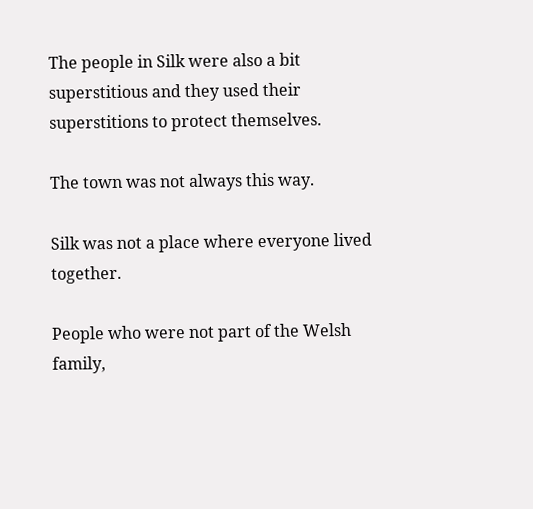The people in Silk were also a bit superstitious and they used their superstitions to protect themselves.

The town was not always this way.

Silk was not a place where everyone lived together.

People who were not part of the Welsh family,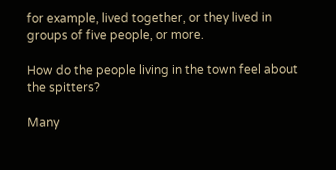for example, lived together, or they lived in groups of five people, or more.

How do the people living in the town feel about the spitters?

Many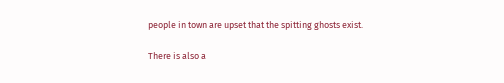people in town are upset that the spitting ghosts exist.

There is also a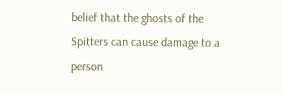belief that the ghosts of the Spitters can cause damage to a person